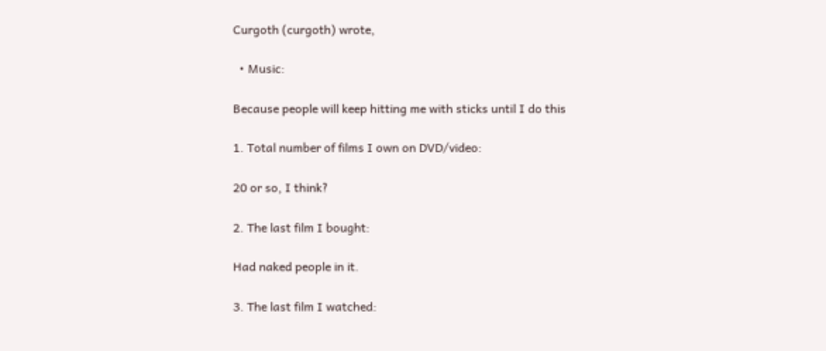Curgoth (curgoth) wrote,

  • Music:

Because people will keep hitting me with sticks until I do this

1. Total number of films I own on DVD/video:

20 or so, I think?

2. The last film I bought:

Had naked people in it.

3. The last film I watched: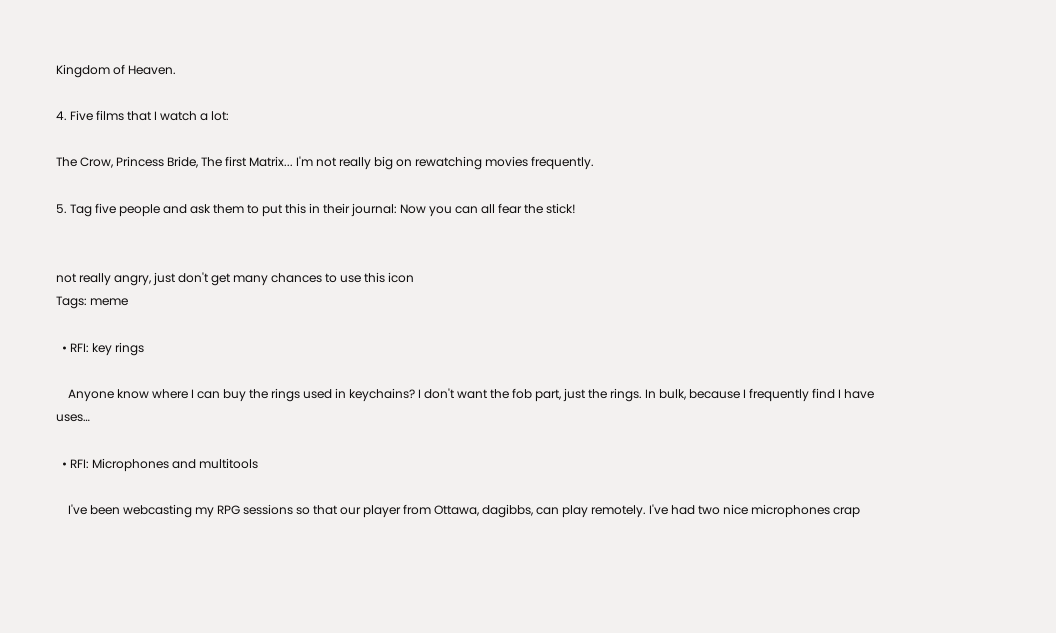Kingdom of Heaven.

4. Five films that I watch a lot:

The Crow, Princess Bride, The first Matrix... I'm not really big on rewatching movies frequently.

5. Tag five people and ask them to put this in their journal: Now you can all fear the stick!


not really angry, just don't get many chances to use this icon
Tags: meme

  • RFI: key rings

    Anyone know where I can buy the rings used in keychains? I don't want the fob part, just the rings. In bulk, because I frequently find I have uses…

  • RFI: Microphones and multitools

    I've been webcasting my RPG sessions so that our player from Ottawa, dagibbs, can play remotely. I've had two nice microphones crap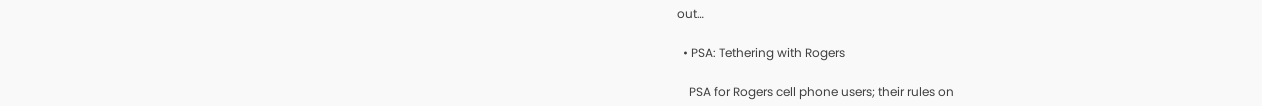out…

  • PSA: Tethering with Rogers

    PSA for Rogers cell phone users; their rules on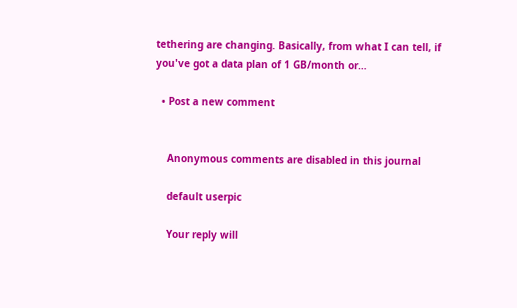tethering are changing. Basically, from what I can tell, if you've got a data plan of 1 GB/month or…

  • Post a new comment


    Anonymous comments are disabled in this journal

    default userpic

    Your reply will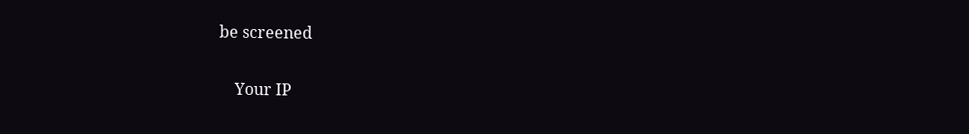be screened

    Your IP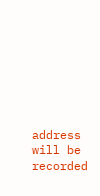address will be recorded